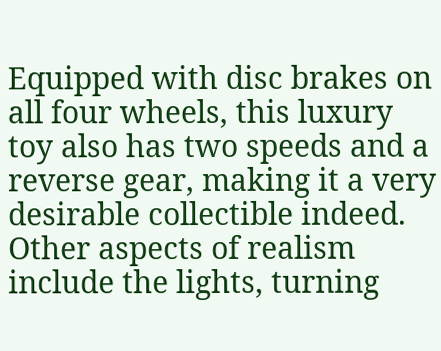Equipped with disc brakes on all four wheels, this luxury toy also has two speeds and a reverse gear, making it a very desirable collectible indeed. Other aspects of realism include the lights, turning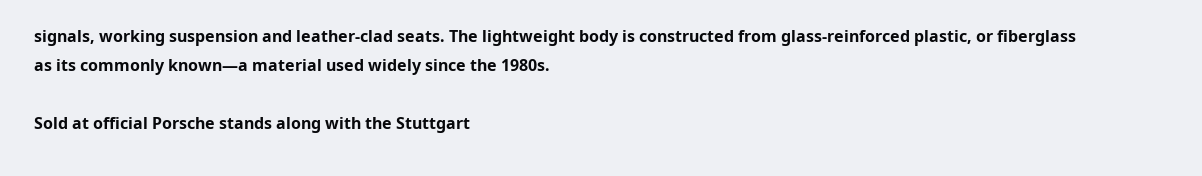signals, working suspension and leather-clad seats. The lightweight body is constructed from glass-reinforced plastic, or fiberglass as its commonly known—a material used widely since the 1980s.

Sold at official Porsche stands along with the Stuttgart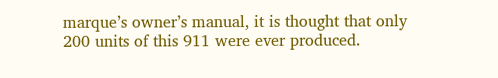marque’s owner’s manual, it is thought that only 200 units of this 911 were ever produced.